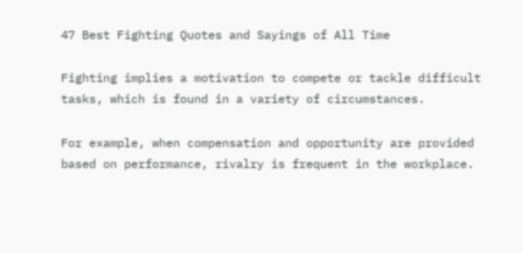47 Best Fighting Quotes and Sayings of All Time

Fighting implies a motivation to compete or tackle difficult tasks, which is found in a variety of circumstances.

For example, when compensation and opportunity are provided based on performance, rivalry is frequent in the workplace.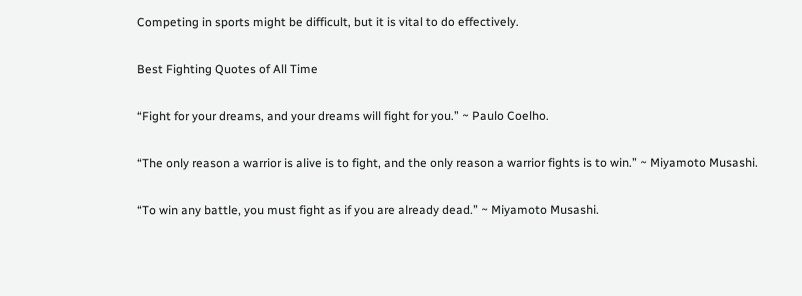Competing in sports might be difficult, but it is vital to do effectively.

Best Fighting Quotes of All Time

“Fight for your dreams, and your dreams will fight for you.” ~ Paulo Coelho.

“The only reason a warrior is alive is to fight, and the only reason a warrior fights is to win.” ~ Miyamoto Musashi.

“To win any battle, you must fight as if you are already dead.” ~ Miyamoto Musashi.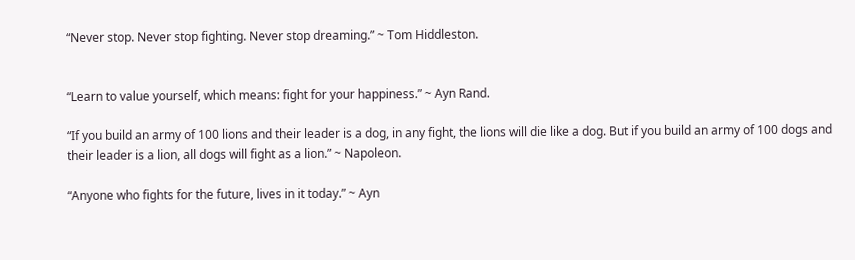“Never stop. Never stop fighting. Never stop dreaming.” ~ Tom Hiddleston.


“Learn to value yourself, which means: fight for your happiness.” ~ Ayn Rand.

“If you build an army of 100 lions and their leader is a dog, in any fight, the lions will die like a dog. But if you build an army of 100 dogs and their leader is a lion, all dogs will fight as a lion.” ~ Napoleon.

“Anyone who fights for the future, lives in it today.” ~ Ayn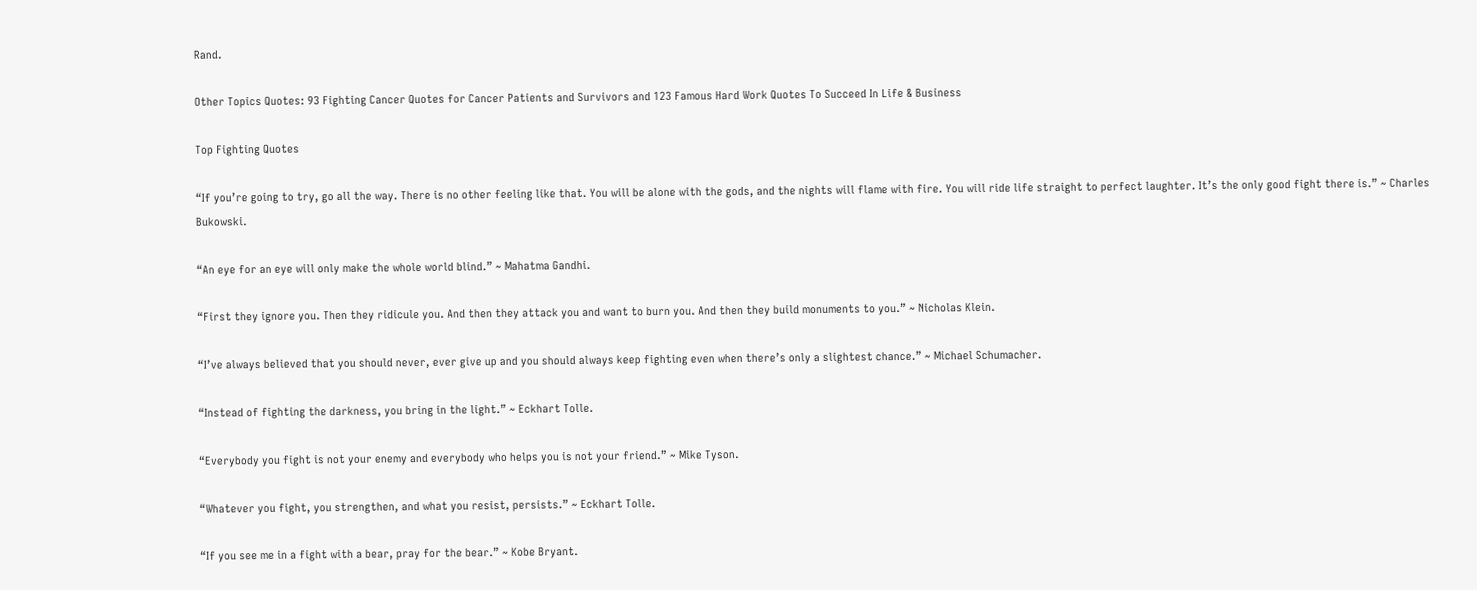Rand.

Other Topics Quotes: 93 Fighting Cancer Quotes for Cancer Patients and Survivors and 123 Famous Hard Work Quotes To Succeed In Life & Business

Top Fighting Quotes

“If you’re going to try, go all the way. There is no other feeling like that. You will be alone with the gods, and the nights will flame with fire. You will ride life straight to perfect laughter. It’s the only good fight there is.” ~ Charles Bukowski.

“An eye for an eye will only make the whole world blind.” ~ Mahatma Gandhi.

“First they ignore you. Then they ridicule you. And then they attack you and want to burn you. And then they build monuments to you.” ~ Nicholas Klein.

“I’ve always believed that you should never, ever give up and you should always keep fighting even when there’s only a slightest chance.” ~ Michael Schumacher.

“Instead of fighting the darkness, you bring in the light.” ~ Eckhart Tolle.

“Everybody you fight is not your enemy and everybody who helps you is not your friend.” ~ Mike Tyson.

“Whatever you fight, you strengthen, and what you resist, persists.” ~ Eckhart Tolle.

“If you see me in a fight with a bear, pray for the bear.” ~ Kobe Bryant.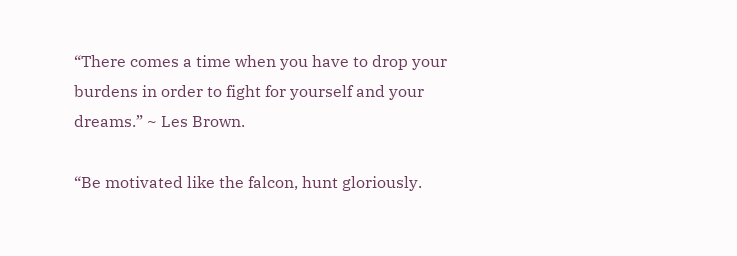“There comes a time when you have to drop your burdens in order to fight for yourself and your dreams.” ~ Les Brown.

“Be motivated like the falcon, hunt gloriously.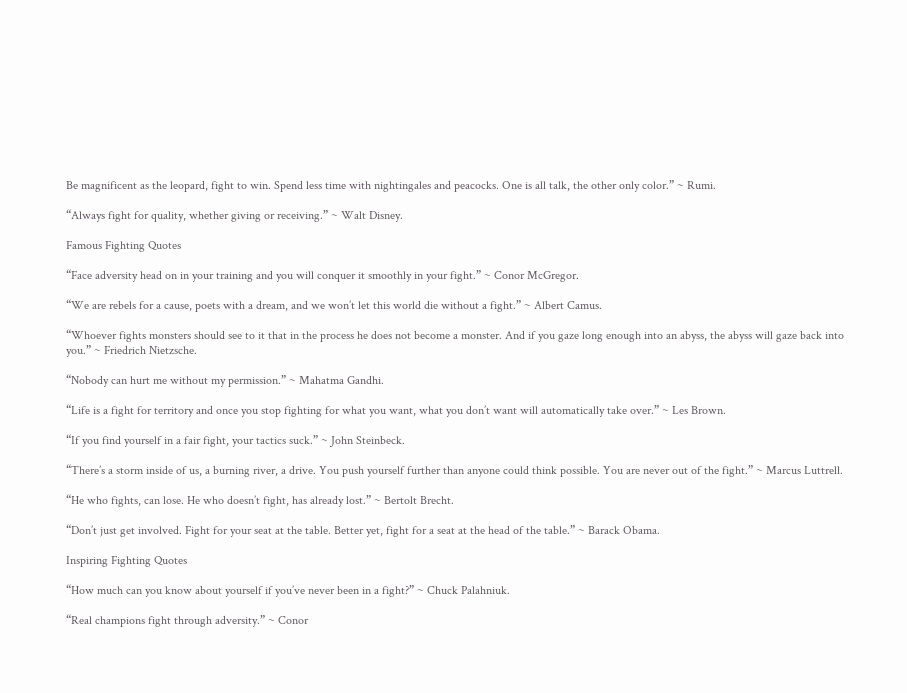Be magnificent as the leopard, fight to win. Spend less time with nightingales and peacocks. One is all talk, the other only color.” ~ Rumi.

“Always fight for quality, whether giving or receiving.” ~ Walt Disney.

Famous Fighting Quotes

“Face adversity head on in your training and you will conquer it smoothly in your fight.” ~ Conor McGregor.

“We are rebels for a cause, poets with a dream, and we won’t let this world die without a fight.” ~ Albert Camus.

“Whoever fights monsters should see to it that in the process he does not become a monster. And if you gaze long enough into an abyss, the abyss will gaze back into you.” ~ Friedrich Nietzsche.

“Nobody can hurt me without my permission.” ~ Mahatma Gandhi.

“Life is a fight for territory and once you stop fighting for what you want, what you don’t want will automatically take over.” ~ Les Brown.

“If you find yourself in a fair fight, your tactics suck.” ~ John Steinbeck.

“There’s a storm inside of us, a burning river, a drive. You push yourself further than anyone could think possible. You are never out of the fight.” ~ Marcus Luttrell.

“He who fights, can lose. He who doesn’t fight, has already lost.” ~ Bertolt Brecht.

“Don’t just get involved. Fight for your seat at the table. Better yet, fight for a seat at the head of the table.” ~ Barack Obama.

Inspiring Fighting Quotes

“How much can you know about yourself if you’ve never been in a fight?” ~ Chuck Palahniuk.

“Real champions fight through adversity.” ~ Conor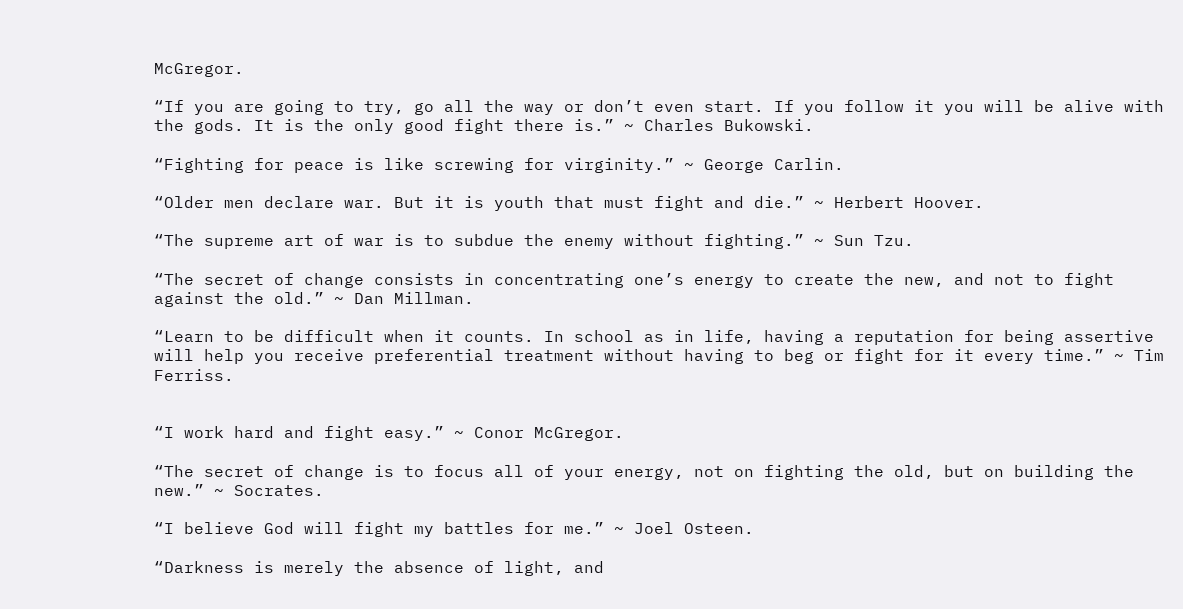McGregor.

“If you are going to try, go all the way or don’t even start. If you follow it you will be alive with the gods. It is the only good fight there is.” ~ Charles Bukowski.

“Fighting for peace is like screwing for virginity.” ~ George Carlin.

“Older men declare war. But it is youth that must fight and die.” ~ Herbert Hoover.

“The supreme art of war is to subdue the enemy without fighting.” ~ Sun Tzu.

“The secret of change consists in concentrating one’s energy to create the new, and not to fight against the old.” ~ Dan Millman.

“Learn to be difficult when it counts. In school as in life, having a reputation for being assertive will help you receive preferential treatment without having to beg or fight for it every time.” ~ Tim Ferriss.


“I work hard and fight easy.” ~ Conor McGregor.

“The secret of change is to focus all of your energy, not on fighting the old, but on building the new.” ~ Socrates.

“I believe God will fight my battles for me.” ~ Joel Osteen.

“Darkness is merely the absence of light, and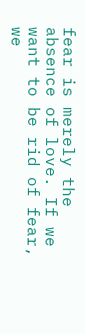fear is merely the absence of love. If we want to be rid of fear, we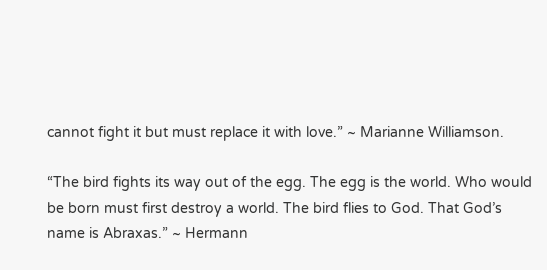cannot fight it but must replace it with love.” ~ Marianne Williamson.

“The bird fights its way out of the egg. The egg is the world. Who would be born must first destroy a world. The bird flies to God. That God’s name is Abraxas.” ~ Hermann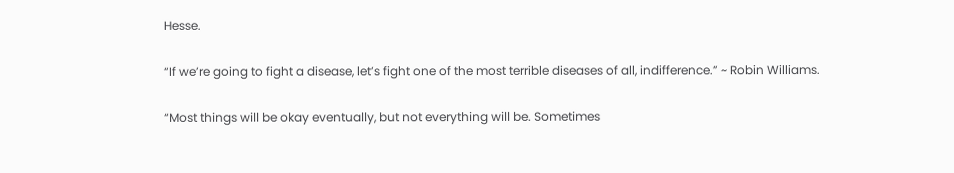Hesse.

“If we’re going to fight a disease, let’s fight one of the most terrible diseases of all, indifference.” ~ Robin Williams.

“Most things will be okay eventually, but not everything will be. Sometimes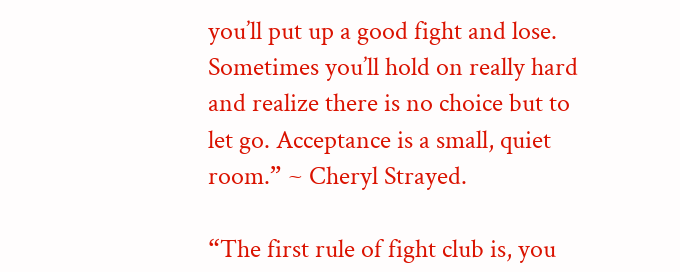you’ll put up a good fight and lose. Sometimes you’ll hold on really hard and realize there is no choice but to let go. Acceptance is a small, quiet room.” ~ Cheryl Strayed.

“The first rule of fight club is, you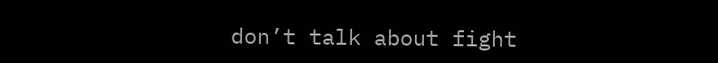don’t talk about fight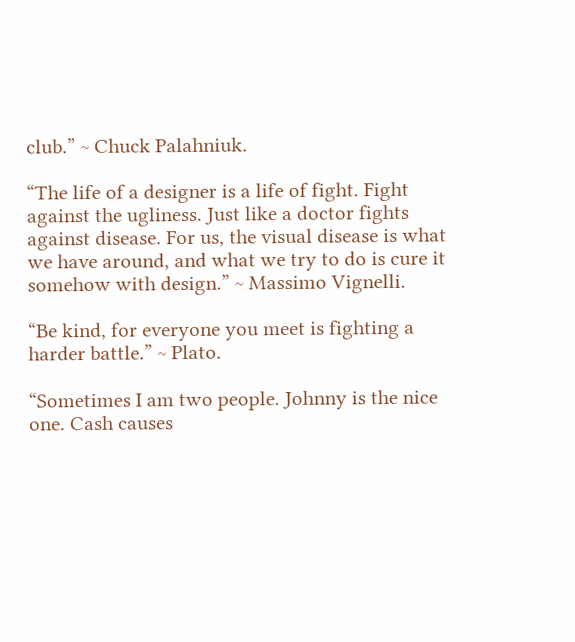club.” ~ Chuck Palahniuk.

“The life of a designer is a life of fight. Fight against the ugliness. Just like a doctor fights against disease. For us, the visual disease is what we have around, and what we try to do is cure it somehow with design.” ~ Massimo Vignelli.

“Be kind, for everyone you meet is fighting a harder battle.” ~ Plato.

“Sometimes I am two people. Johnny is the nice one. Cash causes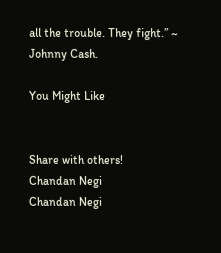all the trouble. They fight.” ~ Johnny Cash.

You Might Like


Share with others!
Chandan Negi
Chandan Negi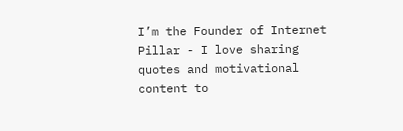I’m the Founder of Internet Pillar - I love sharing quotes and motivational content to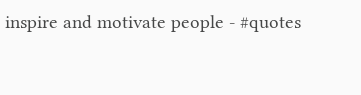inspire and motivate people - #quotes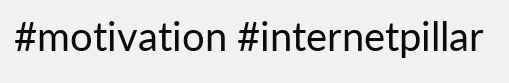#motivation #internetpillar